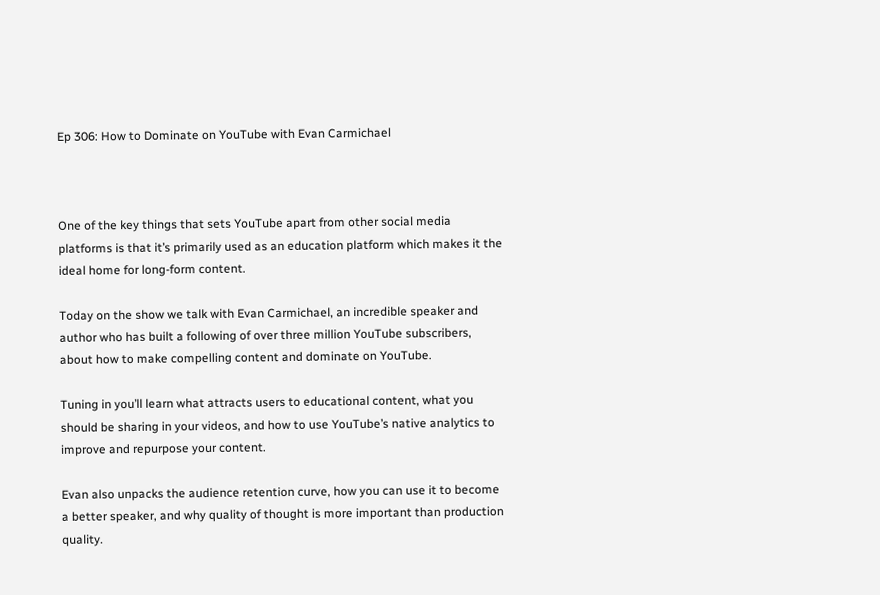Ep 306: How to Dominate on YouTube with Evan Carmichael



One of the key things that sets YouTube apart from other social media platforms is that it’s primarily used as an education platform which makes it the ideal home for long-form content.

Today on the show we talk with Evan Carmichael, an incredible speaker and author who has built a following of over three million YouTube subscribers, about how to make compelling content and dominate on YouTube.

Tuning in you’ll learn what attracts users to educational content, what you should be sharing in your videos, and how to use YouTube’s native analytics to improve and repurpose your content.

Evan also unpacks the audience retention curve, how you can use it to become a better speaker, and why quality of thought is more important than production quality.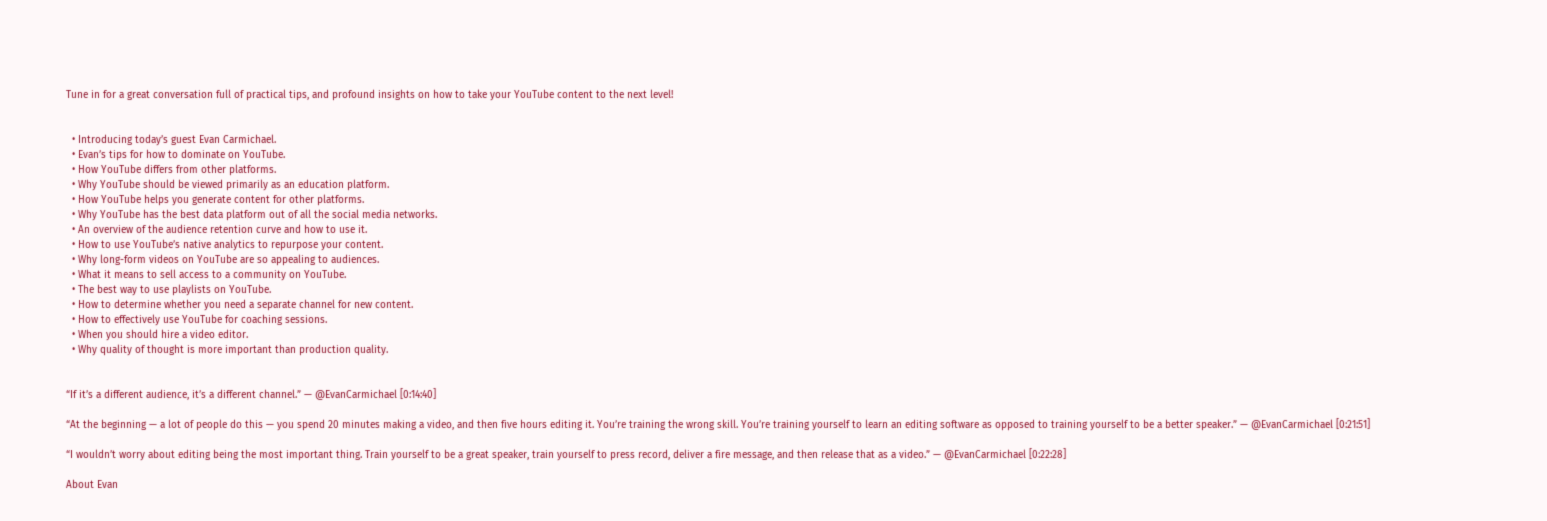Tune in for a great conversation full of practical tips, and profound insights on how to take your YouTube content to the next level!


  • Introducing today’s guest Evan Carmichael.
  • Evan’s tips for how to dominate on YouTube.
  • How YouTube differs from other platforms.
  • Why YouTube should be viewed primarily as an education platform.
  • How YouTube helps you generate content for other platforms.
  • Why YouTube has the best data platform out of all the social media networks.
  • An overview of the audience retention curve and how to use it.
  • How to use YouTube’s native analytics to repurpose your content.
  • Why long-form videos on YouTube are so appealing to audiences.
  • What it means to sell access to a community on YouTube.
  • The best way to use playlists on YouTube.
  • How to determine whether you need a separate channel for new content.
  • How to effectively use YouTube for coaching sessions.
  • When you should hire a video editor.
  • Why quality of thought is more important than production quality.


“If it’s a different audience, it’s a different channel.” — @EvanCarmichael [0:14:40]

“At the beginning — a lot of people do this — you spend 20 minutes making a video, and then five hours editing it. You’re training the wrong skill. You’re training yourself to learn an editing software as opposed to training yourself to be a better speaker.” — @EvanCarmichael [0:21:51]

“I wouldn’t worry about editing being the most important thing. Train yourself to be a great speaker, train yourself to press record, deliver a fire message, and then release that as a video.” — @EvanCarmichael [0:22:28]

About Evan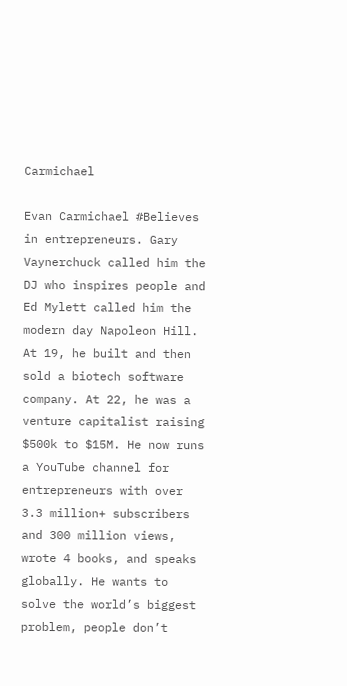Carmichael

Evan Carmichael #Believes in entrepreneurs. Gary Vaynerchuck called him the DJ who inspires people and Ed Mylett called him the modern day Napoleon Hill. At 19, he built and then sold a biotech software company. At 22, he was a venture capitalist raising $500k to $15M. He now runs a YouTube channel for entrepreneurs with over 3.3 million+ subscribers and 300 million views, wrote 4 books, and speaks globally. He wants to solve the world’s biggest problem, people don’t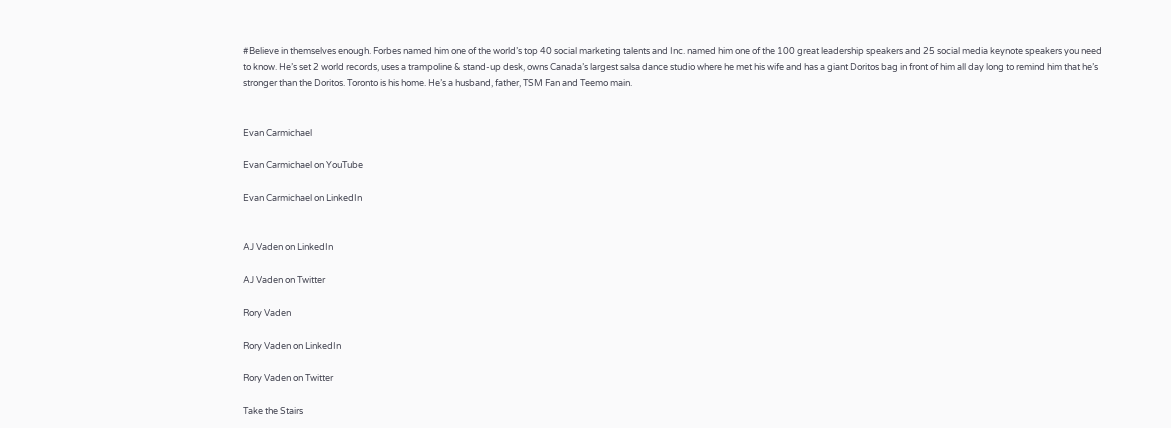#Believe in themselves enough. Forbes named him one of the world’s top 40 social marketing talents and Inc. named him one of the 100 great leadership speakers and 25 social media keynote speakers you need to know. He’s set 2 world records, uses a trampoline & stand-up desk, owns Canada’s largest salsa dance studio where he met his wife and has a giant Doritos bag in front of him all day long to remind him that he’s stronger than the Doritos. Toronto is his home. He’s a husband, father, TSM Fan and Teemo main.


Evan Carmichael

Evan Carmichael on YouTube

Evan Carmichael on LinkedIn


AJ Vaden on LinkedIn

AJ Vaden on Twitter

Rory Vaden

Rory Vaden on LinkedIn

Rory Vaden on Twitter

Take the Stairs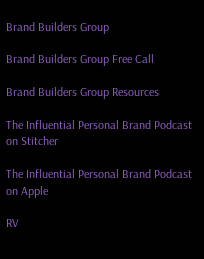Brand Builders Group

Brand Builders Group Free Call

Brand Builders Group Resources

The Influential Personal Brand Podcast on Stitcher

The Influential Personal Brand Podcast on Apple

RV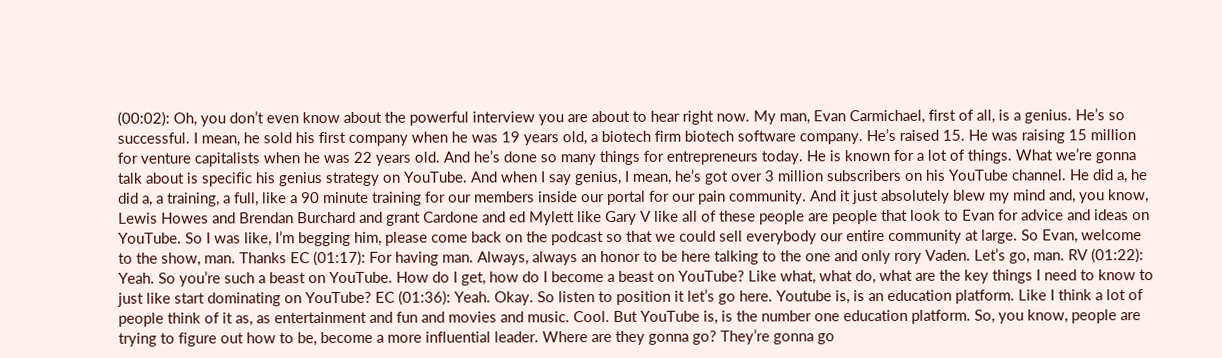(00:02): Oh, you don’t even know about the powerful interview you are about to hear right now. My man, Evan Carmichael, first of all, is a genius. He’s so successful. I mean, he sold his first company when he was 19 years old, a biotech firm biotech software company. He’s raised 15. He was raising 15 million for venture capitalists when he was 22 years old. And he’s done so many things for entrepreneurs today. He is known for a lot of things. What we’re gonna talk about is specific his genius strategy on YouTube. And when I say genius, I mean, he’s got over 3 million subscribers on his YouTube channel. He did a, he did a, a training, a full, like a 90 minute training for our members inside our portal for our pain community. And it just absolutely blew my mind and, you know, Lewis Howes and Brendan Burchard and grant Cardone and ed Mylett like Gary V like all of these people are people that look to Evan for advice and ideas on YouTube. So I was like, I’m begging him, please come back on the podcast so that we could sell everybody our entire community at large. So Evan, welcome to the show, man. Thanks EC (01:17): For having man. Always, always an honor to be here talking to the one and only rory Vaden. Let’s go, man. RV (01:22): Yeah. So you’re such a beast on YouTube. How do I get, how do I become a beast on YouTube? Like what, what do, what are the key things I need to know to just like start dominating on YouTube? EC (01:36): Yeah. Okay. So listen to position it let’s go here. Youtube is, is an education platform. Like I think a lot of people think of it as, as entertainment and fun and movies and music. Cool. But YouTube is, is the number one education platform. So, you know, people are trying to figure out how to be, become a more influential leader. Where are they gonna go? They’re gonna go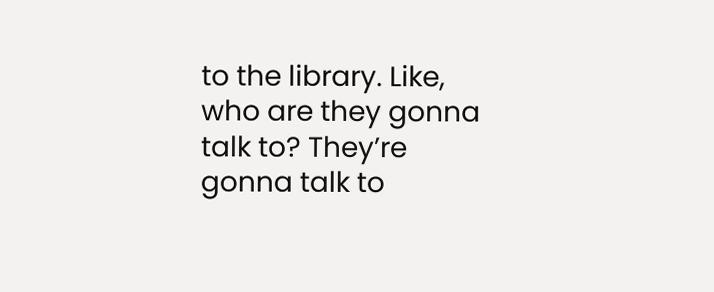to the library. Like, who are they gonna talk to? They’re gonna talk to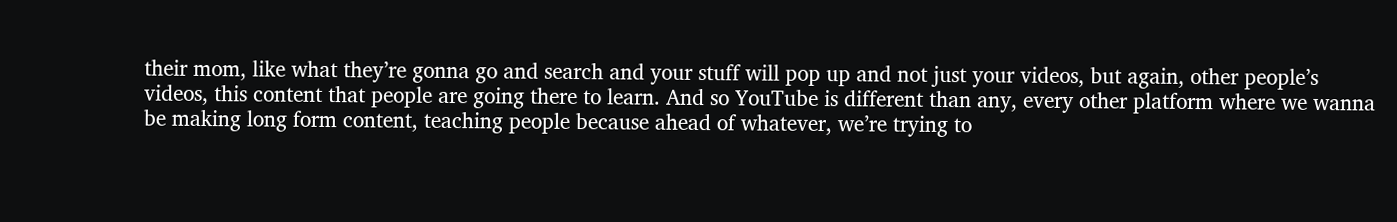their mom, like what they’re gonna go and search and your stuff will pop up and not just your videos, but again, other people’s videos, this content that people are going there to learn. And so YouTube is different than any, every other platform where we wanna be making long form content, teaching people because ahead of whatever, we’re trying to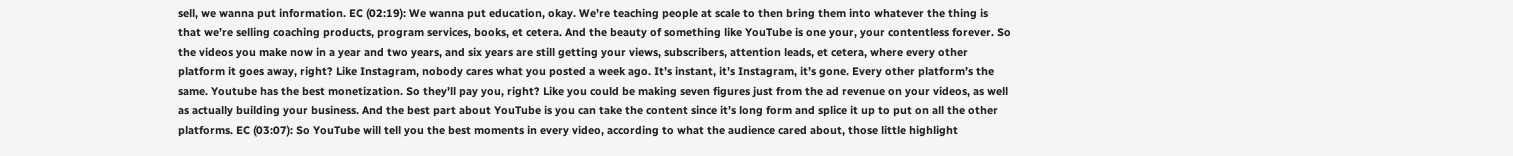sell, we wanna put information. EC (02:19): We wanna put education, okay. We’re teaching people at scale to then bring them into whatever the thing is that we’re selling coaching products, program services, books, et cetera. And the beauty of something like YouTube is one your, your contentless forever. So the videos you make now in a year and two years, and six years are still getting your views, subscribers, attention leads, et cetera, where every other platform it goes away, right? Like Instagram, nobody cares what you posted a week ago. It’s instant, it’s Instagram, it’s gone. Every other platform’s the same. Youtube has the best monetization. So they’ll pay you, right? Like you could be making seven figures just from the ad revenue on your videos, as well as actually building your business. And the best part about YouTube is you can take the content since it’s long form and splice it up to put on all the other platforms. EC (03:07): So YouTube will tell you the best moments in every video, according to what the audience cared about, those little highlight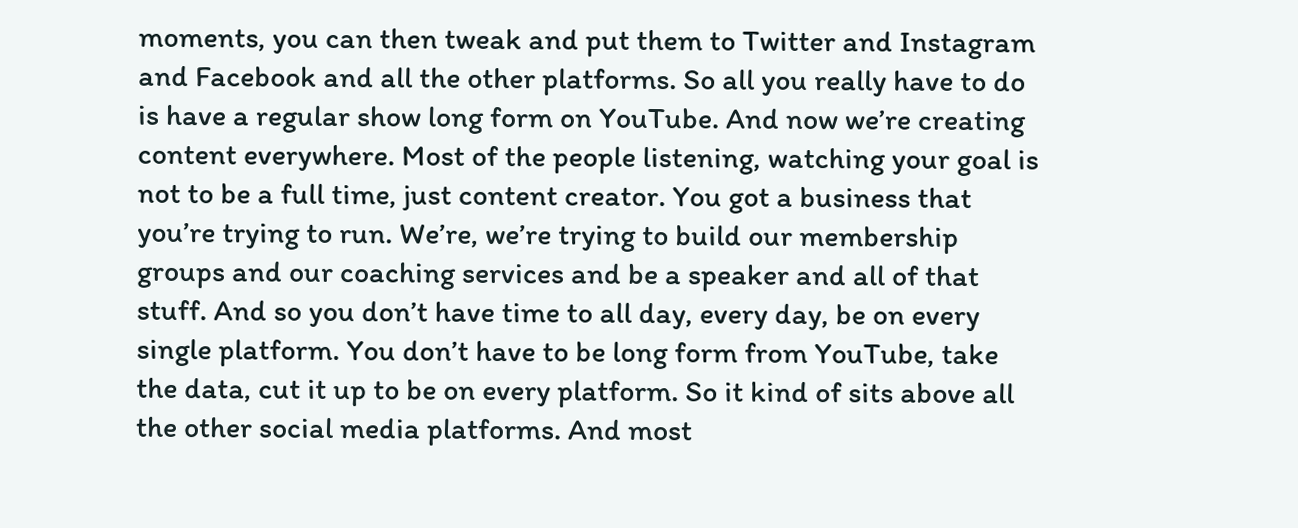moments, you can then tweak and put them to Twitter and Instagram and Facebook and all the other platforms. So all you really have to do is have a regular show long form on YouTube. And now we’re creating content everywhere. Most of the people listening, watching your goal is not to be a full time, just content creator. You got a business that you’re trying to run. We’re, we’re trying to build our membership groups and our coaching services and be a speaker and all of that stuff. And so you don’t have time to all day, every day, be on every single platform. You don’t have to be long form from YouTube, take the data, cut it up to be on every platform. So it kind of sits above all the other social media platforms. And most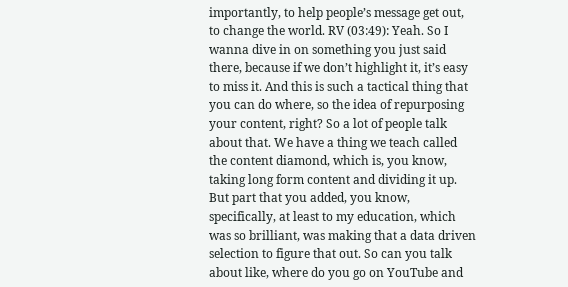importantly, to help people’s message get out, to change the world. RV (03:49): Yeah. So I wanna dive in on something you just said there, because if we don’t highlight it, it’s easy to miss it. And this is such a tactical thing that you can do where, so the idea of repurposing your content, right? So a lot of people talk about that. We have a thing we teach called the content diamond, which is, you know, taking long form content and dividing it up. But part that you added, you know, specifically, at least to my education, which was so brilliant, was making that a data driven selection to figure that out. So can you talk about like, where do you go on YouTube and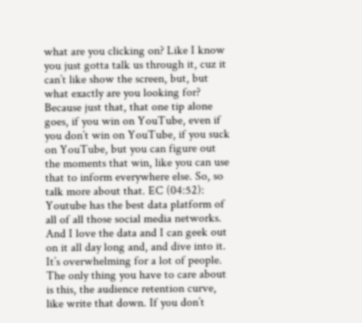what are you clicking on? Like I know you just gotta talk us through it, cuz it can’t like show the screen, but, but what exactly are you looking for? Because just that, that one tip alone goes, if you win on YouTube, even if you don’t win on YouTube, if you suck on YouTube, but you can figure out the moments that win, like you can use that to inform everywhere else. So, so talk more about that. EC (04:52): Youtube has the best data platform of all of all those social media networks. And I love the data and I can geek out on it all day long and, and dive into it. It’s overwhelming for a lot of people. The only thing you have to care about is this, the audience retention curve, like write that down. If you don’t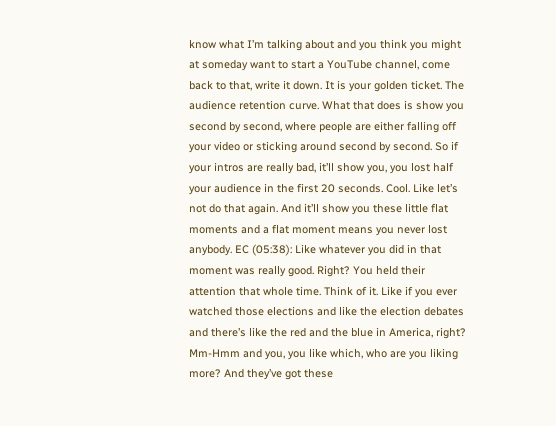know what I’m talking about and you think you might at someday want to start a YouTube channel, come back to that, write it down. It is your golden ticket. The audience retention curve. What that does is show you second by second, where people are either falling off your video or sticking around second by second. So if your intros are really bad, it’ll show you, you lost half your audience in the first 20 seconds. Cool. Like let’s not do that again. And it’ll show you these little flat moments and a flat moment means you never lost anybody. EC (05:38): Like whatever you did in that moment was really good. Right? You held their attention that whole time. Think of it. Like if you ever watched those elections and like the election debates and there’s like the red and the blue in America, right? Mm-Hmm and you, you like which, who are you liking more? And they’ve got these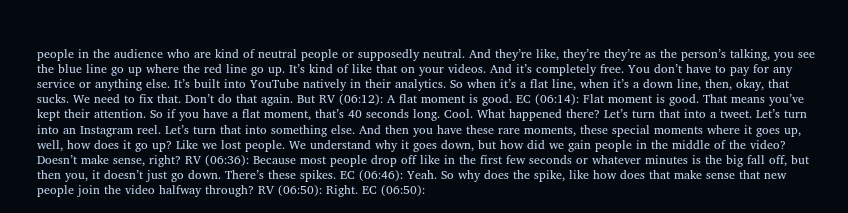people in the audience who are kind of neutral people or supposedly neutral. And they’re like, they’re they’re as the person’s talking, you see the blue line go up where the red line go up. It’s kind of like that on your videos. And it’s completely free. You don’t have to pay for any service or anything else. It’s built into YouTube natively in their analytics. So when it’s a flat line, when it’s a down line, then, okay, that sucks. We need to fix that. Don’t do that again. But RV (06:12): A flat moment is good. EC (06:14): Flat moment is good. That means you’ve kept their attention. So if you have a flat moment, that’s 40 seconds long. Cool. What happened there? Let’s turn that into a tweet. Let’s turn into an Instagram reel. Let’s turn that into something else. And then you have these rare moments, these special moments where it goes up, well, how does it go up? Like we lost people. We understand why it goes down, but how did we gain people in the middle of the video? Doesn’t make sense, right? RV (06:36): Because most people drop off like in the first few seconds or whatever minutes is the big fall off, but then you, it doesn’t just go down. There’s these spikes. EC (06:46): Yeah. So why does the spike, like how does that make sense that new people join the video halfway through? RV (06:50): Right. EC (06:50):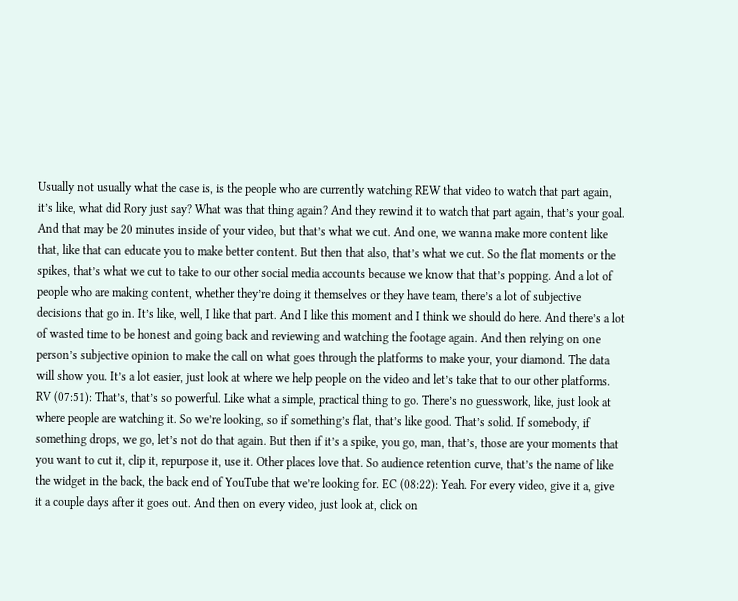Usually not usually what the case is, is the people who are currently watching REW that video to watch that part again, it’s like, what did Rory just say? What was that thing again? And they rewind it to watch that part again, that’s your goal. And that may be 20 minutes inside of your video, but that’s what we cut. And one, we wanna make more content like that, like that can educate you to make better content. But then that also, that’s what we cut. So the flat moments or the spikes, that’s what we cut to take to our other social media accounts because we know that that’s popping. And a lot of people who are making content, whether they’re doing it themselves or they have team, there’s a lot of subjective decisions that go in. It’s like, well, I like that part. And I like this moment and I think we should do here. And there’s a lot of wasted time to be honest and going back and reviewing and watching the footage again. And then relying on one person’s subjective opinion to make the call on what goes through the platforms to make your, your diamond. The data will show you. It’s a lot easier, just look at where we help people on the video and let’s take that to our other platforms. RV (07:51): That’s, that’s so powerful. Like what a simple, practical thing to go. There’s no guesswork, like, just look at where people are watching it. So we’re looking, so if something’s flat, that’s like good. That’s solid. If somebody, if something drops, we go, let’s not do that again. But then if it’s a spike, you go, man, that’s, those are your moments that you want to cut it, clip it, repurpose it, use it. Other places love that. So audience retention curve, that’s the name of like the widget in the back, the back end of YouTube that we’re looking for. EC (08:22): Yeah. For every video, give it a, give it a couple days after it goes out. And then on every video, just look at, click on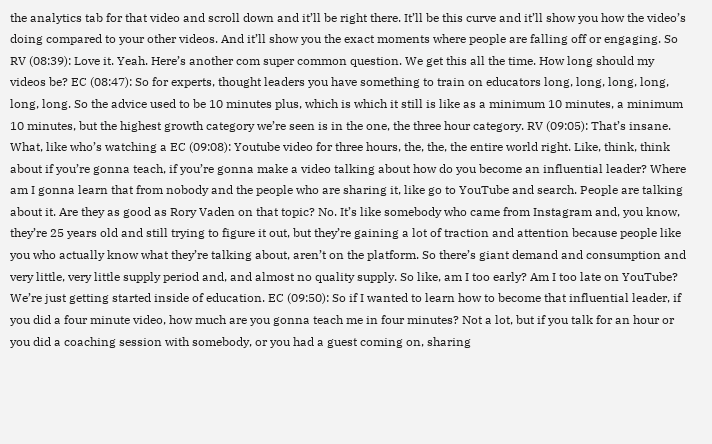the analytics tab for that video and scroll down and it’ll be right there. It’ll be this curve and it’ll show you how the video’s doing compared to your other videos. And it’ll show you the exact moments where people are falling off or engaging. So RV (08:39): Love it. Yeah. Here’s another com super common question. We get this all the time. How long should my videos be? EC (08:47): So for experts, thought leaders you have something to train on educators long, long, long, long, long, long. So the advice used to be 10 minutes plus, which is which it still is like as a minimum 10 minutes, a minimum 10 minutes, but the highest growth category we’re seen is in the one, the three hour category. RV (09:05): That’s insane. What, like who’s watching a EC (09:08): Youtube video for three hours, the, the, the entire world right. Like, think, think about if you’re gonna teach, if you’re gonna make a video talking about how do you become an influential leader? Where am I gonna learn that from nobody and the people who are sharing it, like go to YouTube and search. People are talking about it. Are they as good as Rory Vaden on that topic? No. It’s like somebody who came from Instagram and, you know, they’re 25 years old and still trying to figure it out, but they’re gaining a lot of traction and attention because people like you who actually know what they’re talking about, aren’t on the platform. So there’s giant demand and consumption and very little, very little supply period and, and almost no quality supply. So like, am I too early? Am I too late on YouTube? We’re just getting started inside of education. EC (09:50): So if I wanted to learn how to become that influential leader, if you did a four minute video, how much are you gonna teach me in four minutes? Not a lot, but if you talk for an hour or you did a coaching session with somebody, or you had a guest coming on, sharing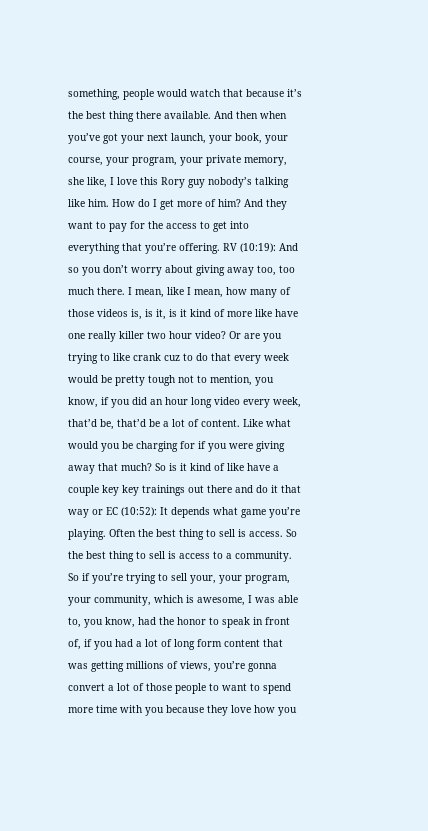something, people would watch that because it’s the best thing there available. And then when you’ve got your next launch, your book, your course, your program, your private memory, she like, I love this Rory guy nobody’s talking like him. How do I get more of him? And they want to pay for the access to get into everything that you’re offering. RV (10:19): And so you don’t worry about giving away too, too much there. I mean, like I mean, how many of those videos is, is it, is it kind of more like have one really killer two hour video? Or are you trying to like crank cuz to do that every week would be pretty tough not to mention, you know, if you did an hour long video every week, that’d be, that’d be a lot of content. Like what would you be charging for if you were giving away that much? So is it kind of like have a couple key key trainings out there and do it that way or EC (10:52): It depends what game you’re playing. Often the best thing to sell is access. So the best thing to sell is access to a community. So if you’re trying to sell your, your program, your community, which is awesome, I was able to, you know, had the honor to speak in front of, if you had a lot of long form content that was getting millions of views, you’re gonna convert a lot of those people to want to spend more time with you because they love how you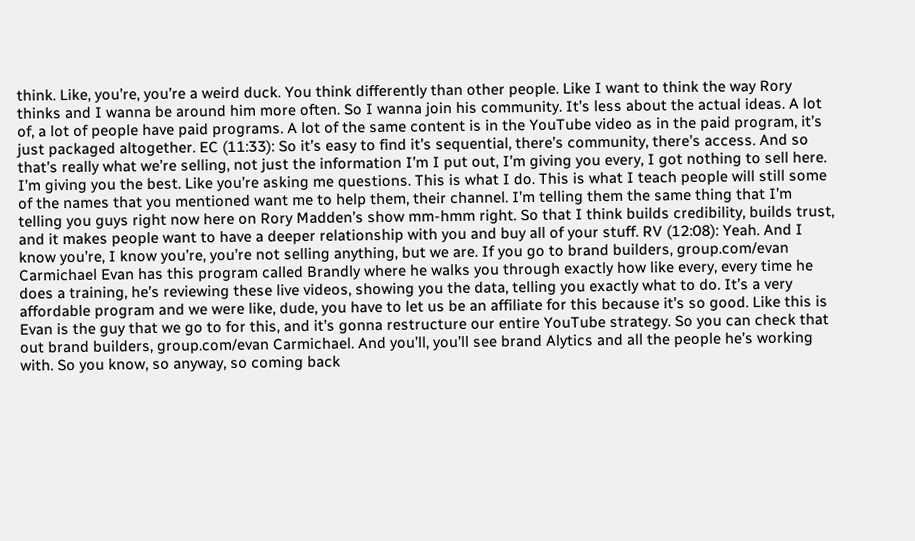think. Like, you’re, you’re a weird duck. You think differently than other people. Like I want to think the way Rory thinks and I wanna be around him more often. So I wanna join his community. It’s less about the actual ideas. A lot of, a lot of people have paid programs. A lot of the same content is in the YouTube video as in the paid program, it’s just packaged altogether. EC (11:33): So it’s easy to find it’s sequential, there’s community, there’s access. And so that’s really what we’re selling, not just the information I’m I put out, I’m giving you every, I got nothing to sell here. I’m giving you the best. Like you’re asking me questions. This is what I do. This is what I teach people will still some of the names that you mentioned want me to help them, their channel. I’m telling them the same thing that I’m telling you guys right now here on Rory Madden’s show mm-hmm right. So that I think builds credibility, builds trust, and it makes people want to have a deeper relationship with you and buy all of your stuff. RV (12:08): Yeah. And I know you’re, I know you’re, you’re not selling anything, but we are. If you go to brand builders, group.com/evan Carmichael Evan has this program called Brandly where he walks you through exactly how like every, every time he does a training, he’s reviewing these live videos, showing you the data, telling you exactly what to do. It’s a very affordable program and we were like, dude, you have to let us be an affiliate for this because it’s so good. Like this is Evan is the guy that we go to for this, and it’s gonna restructure our entire YouTube strategy. So you can check that out brand builders, group.com/evan Carmichael. And you’ll, you’ll see brand Alytics and all the people he’s working with. So you know, so anyway, so coming back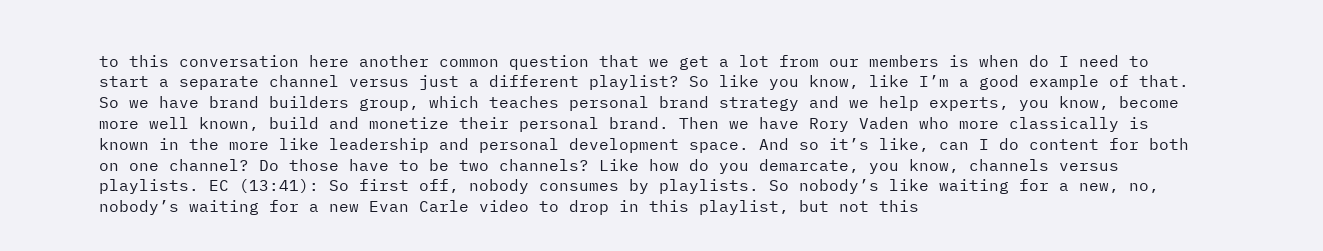to this conversation here another common question that we get a lot from our members is when do I need to start a separate channel versus just a different playlist? So like you know, like I’m a good example of that. So we have brand builders group, which teaches personal brand strategy and we help experts, you know, become more well known, build and monetize their personal brand. Then we have Rory Vaden who more classically is known in the more like leadership and personal development space. And so it’s like, can I do content for both on one channel? Do those have to be two channels? Like how do you demarcate, you know, channels versus playlists. EC (13:41): So first off, nobody consumes by playlists. So nobody’s like waiting for a new, no, nobody’s waiting for a new Evan Carle video to drop in this playlist, but not this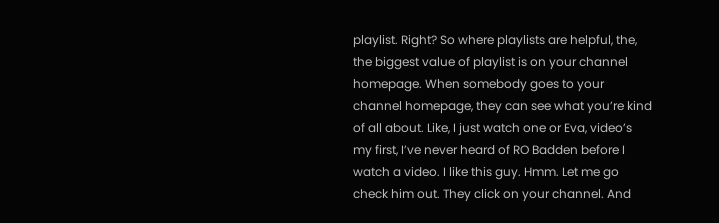playlist. Right? So where playlists are helpful, the, the biggest value of playlist is on your channel homepage. When somebody goes to your channel homepage, they can see what you’re kind of all about. Like, I just watch one or Eva, video’s my first, I’ve never heard of RO Badden before I watch a video. I like this guy. Hmm. Let me go check him out. They click on your channel. And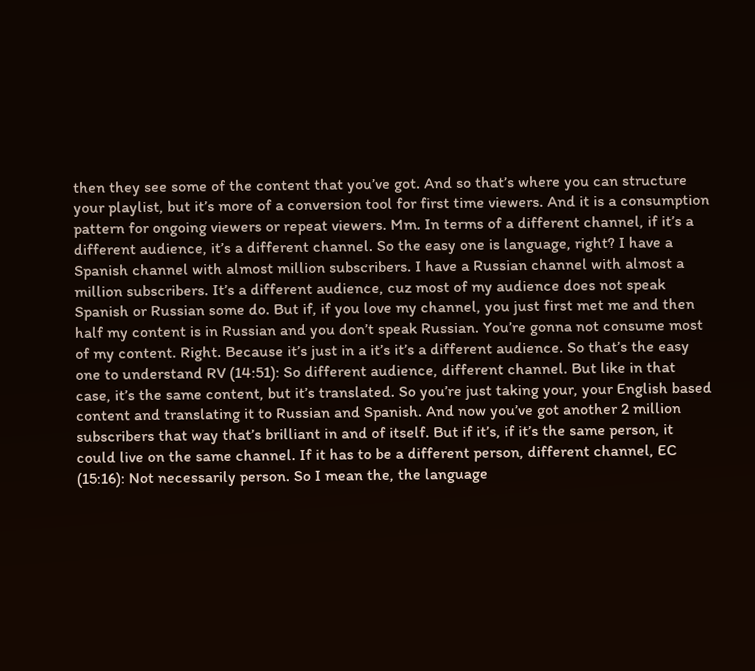then they see some of the content that you’ve got. And so that’s where you can structure your playlist, but it’s more of a conversion tool for first time viewers. And it is a consumption pattern for ongoing viewers or repeat viewers. Mm. In terms of a different channel, if it’s a different audience, it’s a different channel. So the easy one is language, right? I have a Spanish channel with almost million subscribers. I have a Russian channel with almost a million subscribers. It’s a different audience, cuz most of my audience does not speak Spanish or Russian some do. But if, if you love my channel, you just first met me and then half my content is in Russian and you don’t speak Russian. You’re gonna not consume most of my content. Right. Because it’s just in a it’s it’s a different audience. So that’s the easy one to understand RV (14:51): So different audience, different channel. But like in that case, it’s the same content, but it’s translated. So you’re just taking your, your English based content and translating it to Russian and Spanish. And now you’ve got another 2 million subscribers that way that’s brilliant in and of itself. But if it’s, if it’s the same person, it could live on the same channel. If it has to be a different person, different channel, EC (15:16): Not necessarily person. So I mean the, the language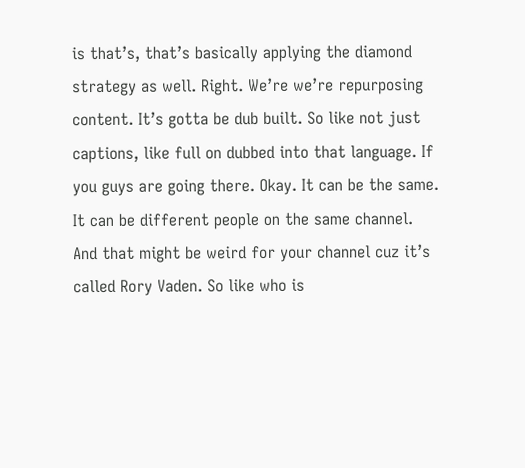is that’s, that’s basically applying the diamond strategy as well. Right. We’re we’re repurposing content. It’s gotta be dub built. So like not just captions, like full on dubbed into that language. If you guys are going there. Okay. It can be the same. It can be different people on the same channel. And that might be weird for your channel cuz it’s called Rory Vaden. So like who is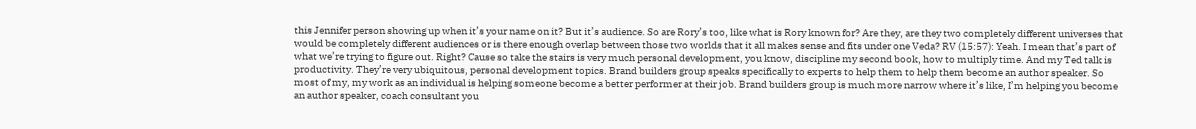this Jennifer person showing up when it’s your name on it? But it’s audience. So are Rory’s too, like what is Rory known for? Are they, are they two completely different universes that would be completely different audiences or is there enough overlap between those two worlds that it all makes sense and fits under one Veda? RV (15:57): Yeah. I mean that’s part of what we’re trying to figure out. Right? Cause so take the stairs is very much personal development, you know, discipline my second book, how to multiply time. And my Ted talk is productivity. They’re very ubiquitous, personal development topics. Brand builders group speaks specifically to experts to help them to help them become an author speaker. So most of my, my work as an individual is helping someone become a better performer at their job. Brand builders group is much more narrow where it’s like, I’m helping you become an author speaker, coach consultant you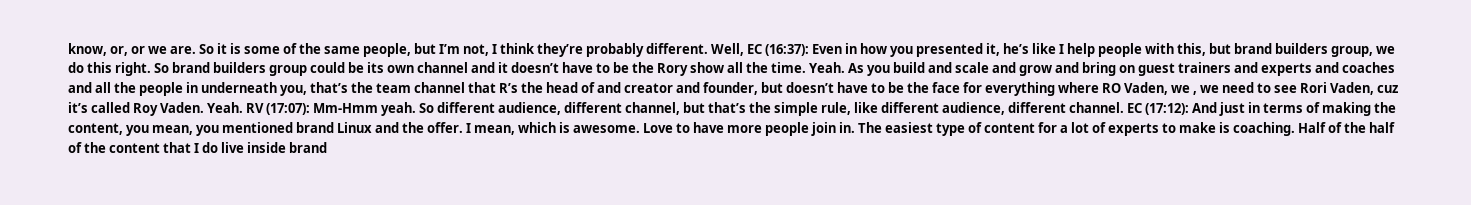know, or, or we are. So it is some of the same people, but I’m not, I think they’re probably different. Well, EC (16:37): Even in how you presented it, he’s like I help people with this, but brand builders group, we do this right. So brand builders group could be its own channel and it doesn’t have to be the Rory show all the time. Yeah. As you build and scale and grow and bring on guest trainers and experts and coaches and all the people in underneath you, that’s the team channel that R’s the head of and creator and founder, but doesn’t have to be the face for everything where RO Vaden, we , we need to see Rori Vaden, cuz it’s called Roy Vaden. Yeah. RV (17:07): Mm-Hmm yeah. So different audience, different channel, but that’s the simple rule, like different audience, different channel. EC (17:12): And just in terms of making the content, you mean, you mentioned brand Linux and the offer. I mean, which is awesome. Love to have more people join in. The easiest type of content for a lot of experts to make is coaching. Half of the half of the content that I do live inside brand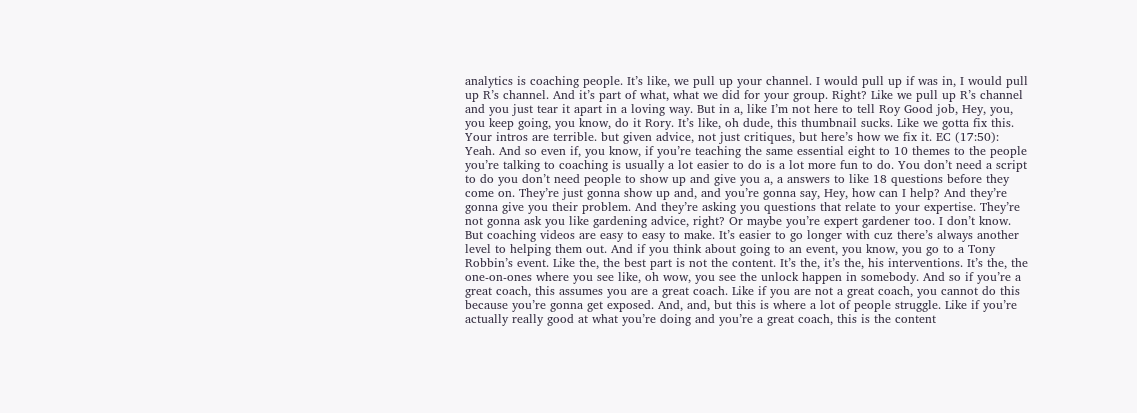analytics is coaching people. It’s like, we pull up your channel. I would pull up if was in, I would pull up R’s channel. And it’s part of what, what we did for your group. Right? Like we pull up R’s channel and you just tear it apart in a loving way. But in a, like I’m not here to tell Roy Good job, Hey, you, you keep going, you know, do it Rory. It’s like, oh dude, this thumbnail sucks. Like we gotta fix this. Your intros are terrible. but given advice, not just critiques, but here’s how we fix it. EC (17:50): Yeah. And so even if, you know, if you’re teaching the same essential eight to 10 themes to the people you’re talking to coaching is usually a lot easier to do is a lot more fun to do. You don’t need a script to do you don’t need people to show up and give you a, a answers to like 18 questions before they come on. They’re just gonna show up and, and you’re gonna say, Hey, how can I help? And they’re gonna give you their problem. And they’re asking you questions that relate to your expertise. They’re not gonna ask you like gardening advice, right? Or maybe you’re expert gardener too. I don’t know. But coaching videos are easy to easy to make. It’s easier to go longer with cuz there’s always another level to helping them out. And if you think about going to an event, you know, you go to a Tony Robbin’s event. Like the, the best part is not the content. It’s the, it’s the, his interventions. It’s the, the one-on-ones where you see like, oh wow, you see the unlock happen in somebody. And so if you’re a great coach, this assumes you are a great coach. Like if you are not a great coach, you cannot do this because you’re gonna get exposed. And, and, but this is where a lot of people struggle. Like if you’re actually really good at what you’re doing and you’re a great coach, this is the content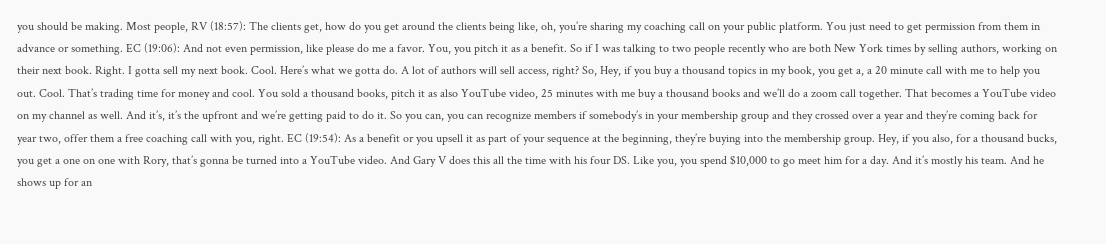you should be making. Most people, RV (18:57): The clients get, how do you get around the clients being like, oh, you’re sharing my coaching call on your public platform. You just need to get permission from them in advance or something. EC (19:06): And not even permission, like please do me a favor. You, you pitch it as a benefit. So if I was talking to two people recently who are both New York times by selling authors, working on their next book. Right. I gotta sell my next book. Cool. Here’s what we gotta do. A lot of authors will sell access, right? So, Hey, if you buy a thousand topics in my book, you get a, a 20 minute call with me to help you out. Cool. That’s trading time for money and cool. You sold a thousand books, pitch it as also YouTube video, 25 minutes with me buy a thousand books and we’ll do a zoom call together. That becomes a YouTube video on my channel as well. And it’s, it’s the upfront and we’re getting paid to do it. So you can, you can recognize members if somebody’s in your membership group and they crossed over a year and they’re coming back for year two, offer them a free coaching call with you, right. EC (19:54): As a benefit or you upsell it as part of your sequence at the beginning, they’re buying into the membership group. Hey, if you also, for a thousand bucks, you get a one on one with Rory, that’s gonna be turned into a YouTube video. And Gary V does this all the time with his four DS. Like you, you spend $10,000 to go meet him for a day. And it’s mostly his team. And he shows up for an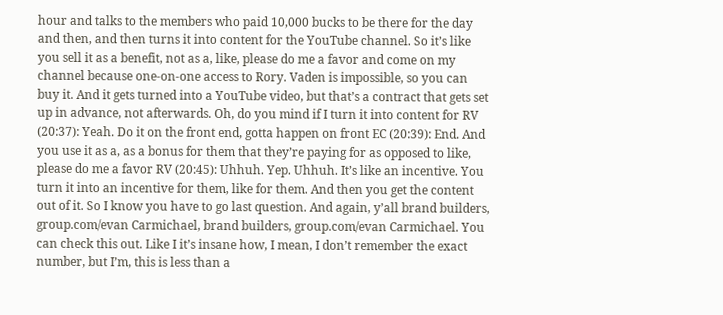hour and talks to the members who paid 10,000 bucks to be there for the day and then, and then turns it into content for the YouTube channel. So it’s like you sell it as a benefit, not as a, like, please do me a favor and come on my channel because one-on-one access to Rory. Vaden is impossible, so you can buy it. And it gets turned into a YouTube video, but that’s a contract that gets set up in advance, not afterwards. Oh, do you mind if I turn it into content for RV (20:37): Yeah. Do it on the front end, gotta happen on front EC (20:39): End. And you use it as a, as a bonus for them that they’re paying for as opposed to like, please do me a favor RV (20:45): Uhhuh. Yep. Uhhuh. It’s like an incentive. You turn it into an incentive for them, like for them. And then you get the content out of it. So I know you have to go last question. And again, y’all brand builders, group.com/evan Carmichael, brand builders, group.com/evan Carmichael. You can check this out. Like I it’s insane how, I mean, I don’t remember the exact number, but I’m, this is less than a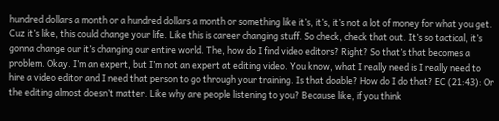hundred dollars a month or a hundred dollars a month or something like it’s, it’s, it’s not a lot of money for what you get. Cuz it’s like, this could change your life. Like this is career changing stuff. So check, check that out. It’s so tactical, it’s gonna change our it’s changing our entire world. The, how do I find video editors? Right? So that’s that becomes a problem. Okay. I’m an expert, but I’m not an expert at editing video. You know, what I really need is I really need to hire a video editor and I need that person to go through your training. Is that doable? How do I do that? EC (21:43): Or the editing almost doesn’t matter. Like why are people listening to you? Because like, if you think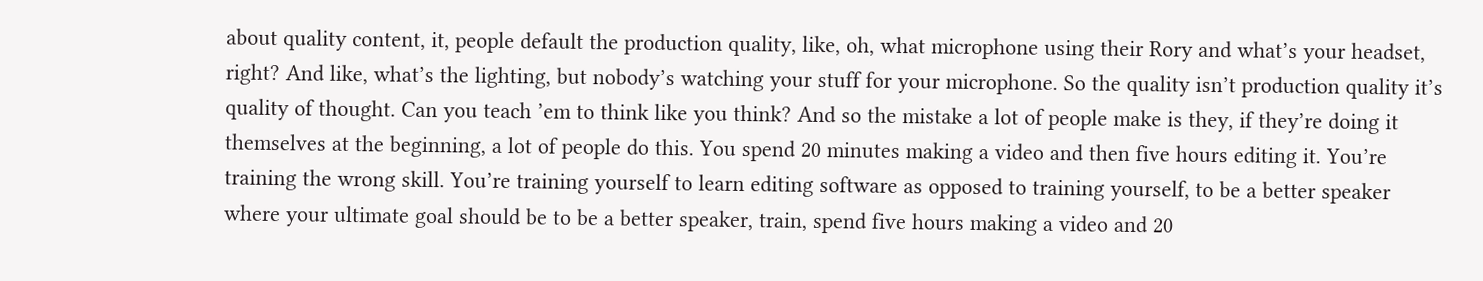about quality content, it, people default the production quality, like, oh, what microphone using their Rory and what’s your headset, right? And like, what’s the lighting, but nobody’s watching your stuff for your microphone. So the quality isn’t production quality it’s quality of thought. Can you teach ’em to think like you think? And so the mistake a lot of people make is they, if they’re doing it themselves at the beginning, a lot of people do this. You spend 20 minutes making a video and then five hours editing it. You’re training the wrong skill. You’re training yourself to learn editing software as opposed to training yourself, to be a better speaker where your ultimate goal should be to be a better speaker, train, spend five hours making a video and 20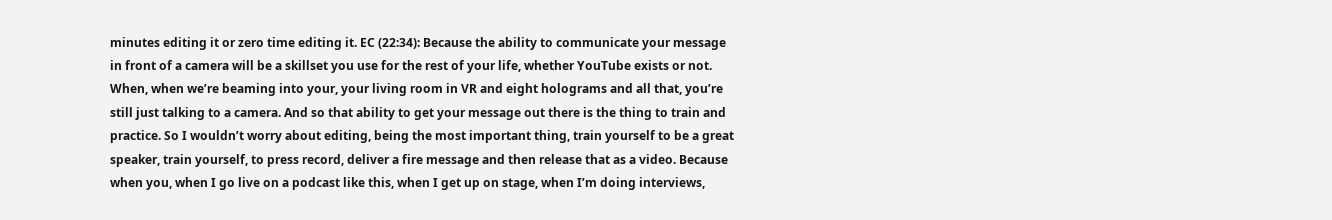minutes editing it or zero time editing it. EC (22:34): Because the ability to communicate your message in front of a camera will be a skillset you use for the rest of your life, whether YouTube exists or not. When, when we’re beaming into your, your living room in VR and eight holograms and all that, you’re still just talking to a camera. And so that ability to get your message out there is the thing to train and practice. So I wouldn’t worry about editing, being the most important thing, train yourself to be a great speaker, train yourself, to press record, deliver a fire message and then release that as a video. Because when you, when I go live on a podcast like this, when I get up on stage, when I’m doing interviews,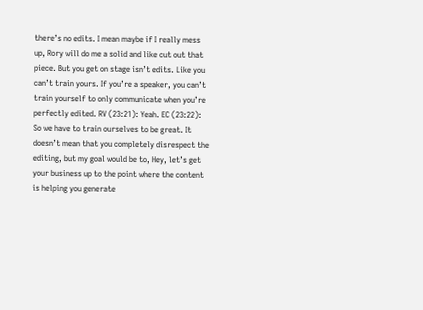there’s no edits. I mean maybe if I really mess up, Rory will do me a solid and like cut out that piece. But you get on stage isn’t edits. Like you can’t train yours. If you’re a speaker, you can’t train yourself to only communicate when you’re perfectly edited. RV (23:21): Yeah. EC (23:22): So we have to train ourselves to be great. It doesn’t mean that you completely disrespect the editing, but my goal would be to, Hey, let’s get your business up to the point where the content is helping you generate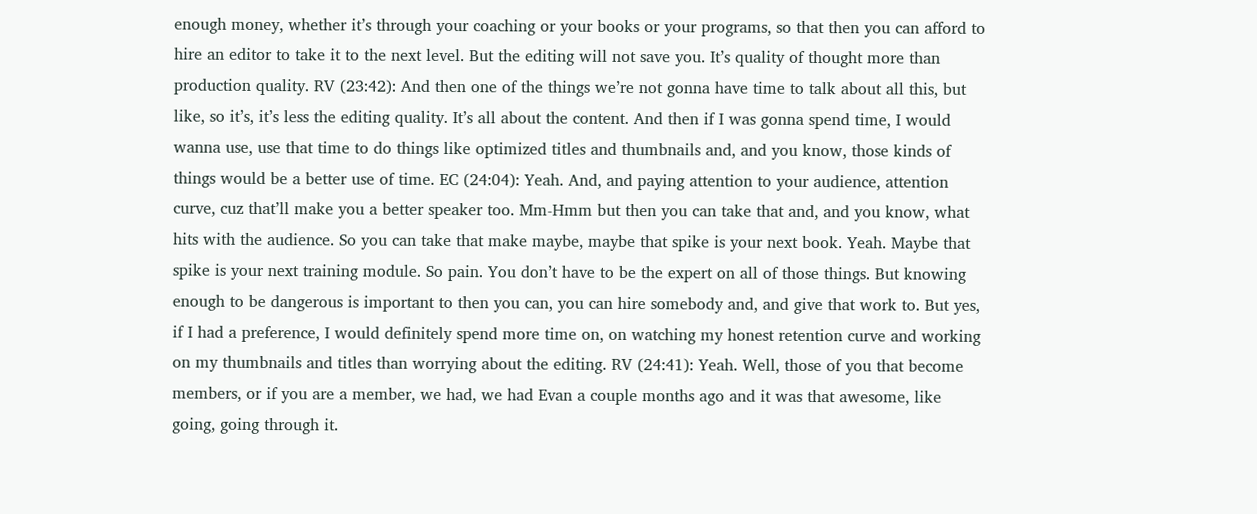enough money, whether it’s through your coaching or your books or your programs, so that then you can afford to hire an editor to take it to the next level. But the editing will not save you. It’s quality of thought more than production quality. RV (23:42): And then one of the things we’re not gonna have time to talk about all this, but like, so it’s, it’s less the editing quality. It’s all about the content. And then if I was gonna spend time, I would wanna use, use that time to do things like optimized titles and thumbnails and, and you know, those kinds of things would be a better use of time. EC (24:04): Yeah. And, and paying attention to your audience, attention curve, cuz that’ll make you a better speaker too. Mm-Hmm but then you can take that and, and you know, what hits with the audience. So you can take that make maybe, maybe that spike is your next book. Yeah. Maybe that spike is your next training module. So pain. You don’t have to be the expert on all of those things. But knowing enough to be dangerous is important to then you can, you can hire somebody and, and give that work to. But yes, if I had a preference, I would definitely spend more time on, on watching my honest retention curve and working on my thumbnails and titles than worrying about the editing. RV (24:41): Yeah. Well, those of you that become members, or if you are a member, we had, we had Evan a couple months ago and it was that awesome, like going, going through it.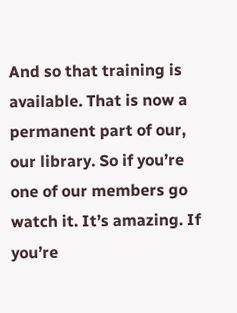And so that training is available. That is now a permanent part of our, our library. So if you’re one of our members go watch it. It’s amazing. If you’re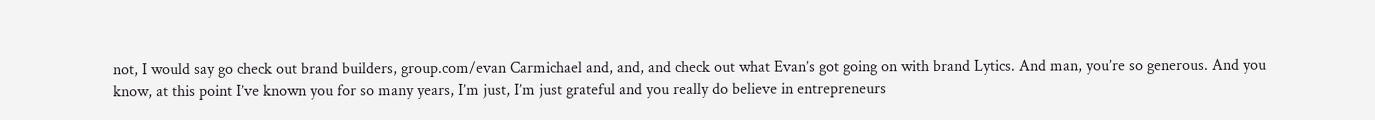not, I would say go check out brand builders, group.com/evan Carmichael and, and, and check out what Evan’s got going on with brand Lytics. And man, you’re so generous. And you know, at this point I’ve known you for so many years, I’m just, I’m just grateful and you really do believe in entrepreneurs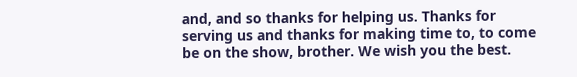and, and so thanks for helping us. Thanks for serving us and thanks for making time to, to come be on the show, brother. We wish you the best.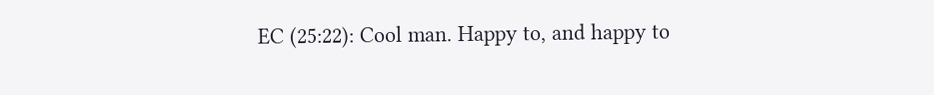EC (25:22): Cool man. Happy to, and happy to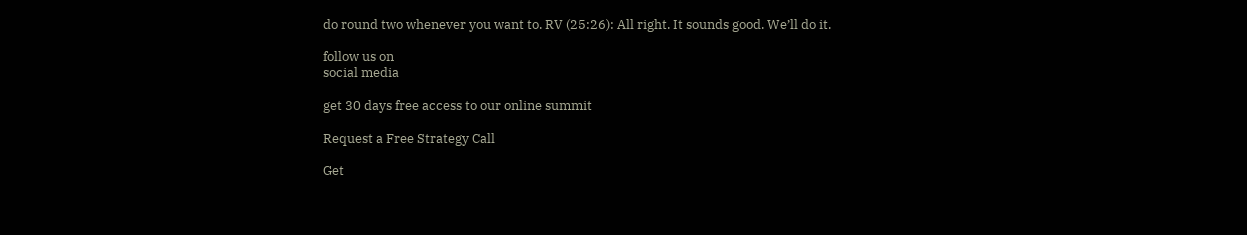do round two whenever you want to. RV (25:26): All right. It sounds good. We’ll do it.

follow us on
social media

get 30 days free access to our online summit

Request a Free Strategy Call

Get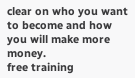clear on who you want to become and how you will make more money.
free training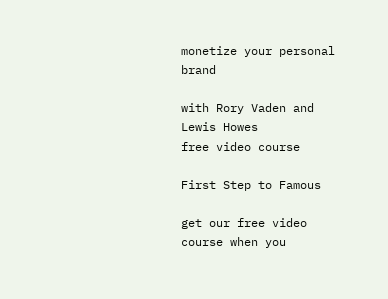monetize your personal brand

with Rory Vaden and Lewis Howes
free video course

First Step to Famous

get our free video course when you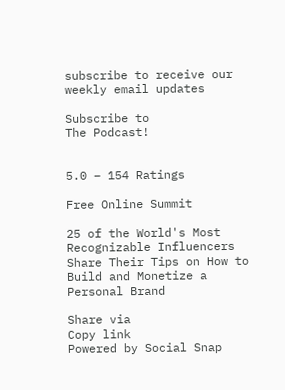subscribe to receive our weekly email updates

Subscribe to
The Podcast!


5.0 – 154 Ratings

Free Online Summit

25 of the World's Most Recognizable Influencers Share Their Tips on How to Build and Monetize a Personal Brand

Share via
Copy link
Powered by Social Snap